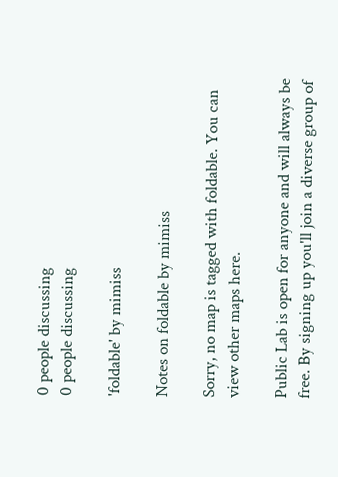0 people discussing
0 people discussing

'foldable' by mimiss

Notes on foldable by mimiss

Sorry, no map is tagged with foldable. You can view other maps here.

Public Lab is open for anyone and will always be free. By signing up you'll join a diverse group of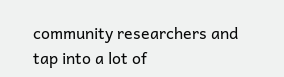community researchers and tap into a lot of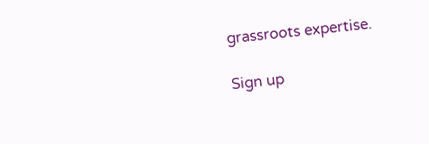grassroots expertise.

Sign up